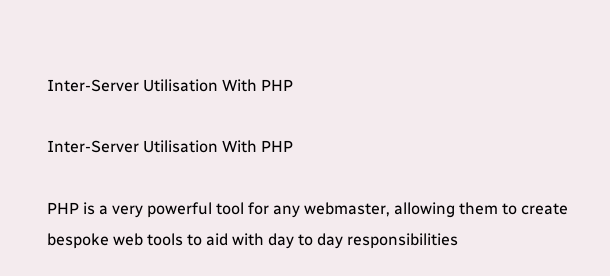Inter-Server Utilisation With PHP

Inter-Server Utilisation With PHP

PHP is a very powerful tool for any webmaster, allowing them to create bespoke web tools to aid with day to day responsibilities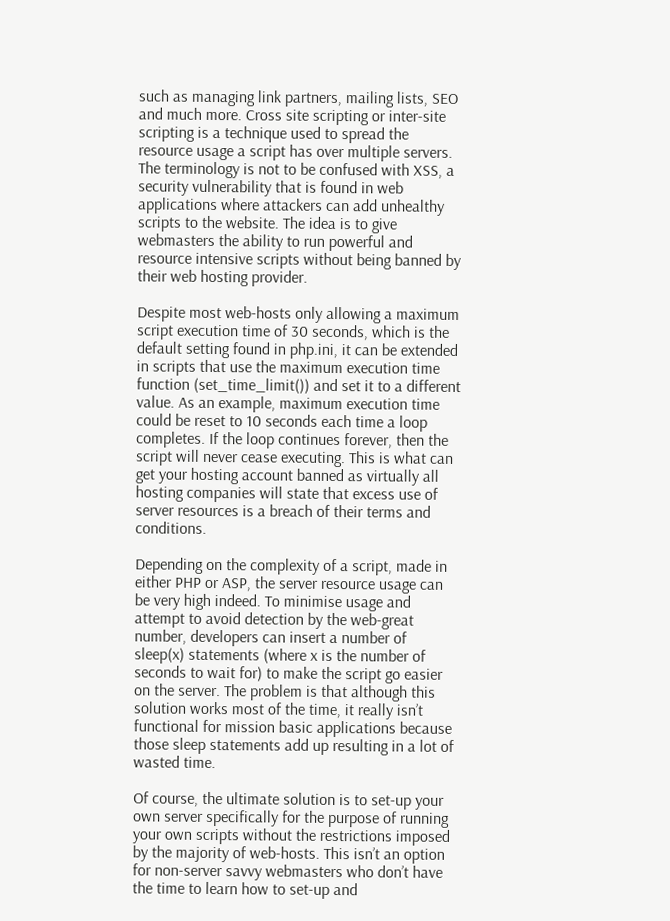such as managing link partners, mailing lists, SEO and much more. Cross site scripting or inter-site scripting is a technique used to spread the resource usage a script has over multiple servers. The terminology is not to be confused with XSS, a security vulnerability that is found in web applications where attackers can add unhealthy scripts to the website. The idea is to give webmasters the ability to run powerful and resource intensive scripts without being banned by their web hosting provider.

Despite most web-hosts only allowing a maximum script execution time of 30 seconds, which is the default setting found in php.ini, it can be extended in scripts that use the maximum execution time function (set_time_limit()) and set it to a different value. As an example, maximum execution time could be reset to 10 seconds each time a loop completes. If the loop continues forever, then the script will never cease executing. This is what can get your hosting account banned as virtually all hosting companies will state that excess use of server resources is a breach of their terms and conditions.

Depending on the complexity of a script, made in either PHP or ASP, the server resource usage can be very high indeed. To minimise usage and attempt to avoid detection by the web-great number, developers can insert a number of sleep(x) statements (where x is the number of seconds to wait for) to make the script go easier on the server. The problem is that although this solution works most of the time, it really isn’t functional for mission basic applications because those sleep statements add up resulting in a lot of wasted time.

Of course, the ultimate solution is to set-up your own server specifically for the purpose of running your own scripts without the restrictions imposed by the majority of web-hosts. This isn’t an option for non-server savvy webmasters who don’t have the time to learn how to set-up and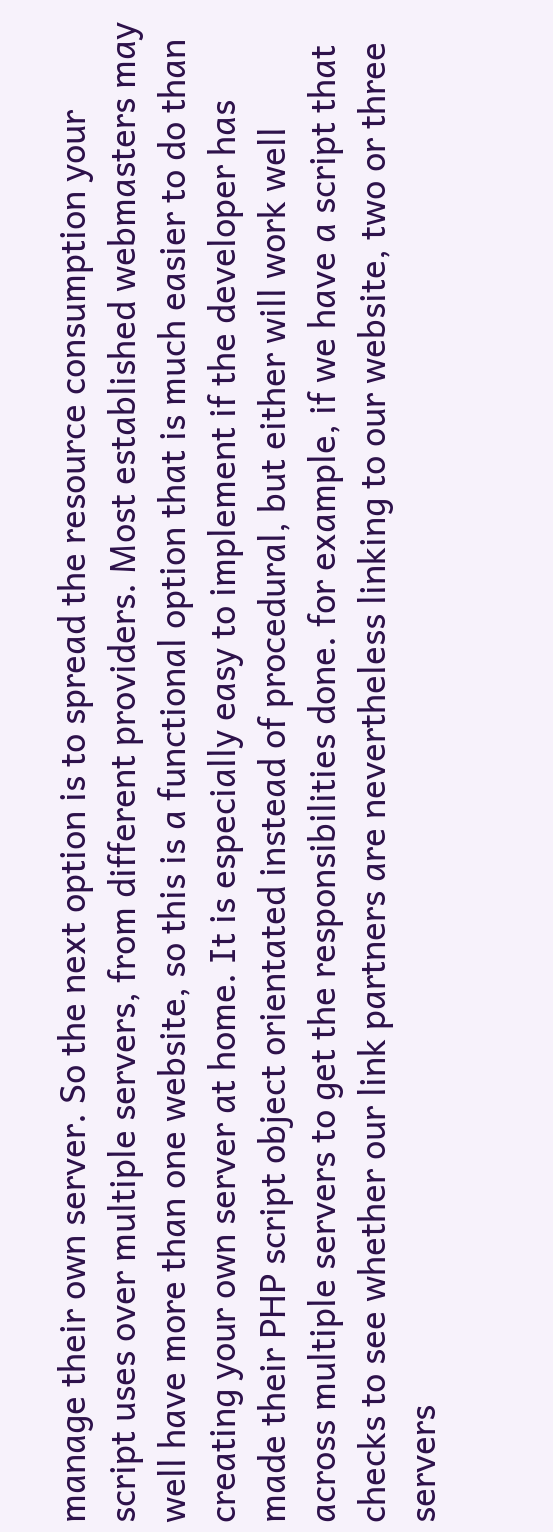manage their own server. So the next option is to spread the resource consumption your script uses over multiple servers, from different providers. Most established webmasters may well have more than one website, so this is a functional option that is much easier to do than creating your own server at home. It is especially easy to implement if the developer has made their PHP script object orientated instead of procedural, but either will work well across multiple servers to get the responsibilities done. for example, if we have a script that checks to see whether our link partners are nevertheless linking to our website, two or three servers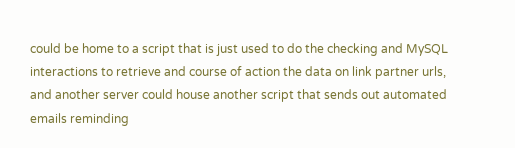could be home to a script that is just used to do the checking and MySQL interactions to retrieve and course of action the data on link partner urls, and another server could house another script that sends out automated emails reminding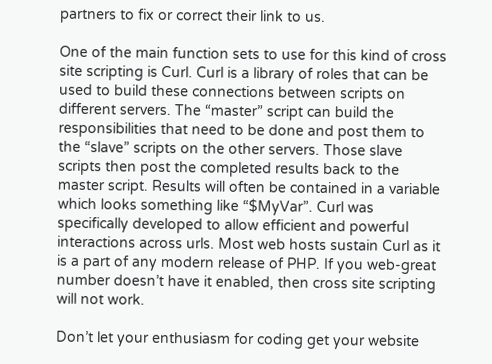partners to fix or correct their link to us.

One of the main function sets to use for this kind of cross site scripting is Curl. Curl is a library of roles that can be used to build these connections between scripts on different servers. The “master” script can build the responsibilities that need to be done and post them to the “slave” scripts on the other servers. Those slave scripts then post the completed results back to the master script. Results will often be contained in a variable which looks something like “$MyVar”. Curl was specifically developed to allow efficient and powerful interactions across urls. Most web hosts sustain Curl as it is a part of any modern release of PHP. If you web-great number doesn’t have it enabled, then cross site scripting will not work.

Don’t let your enthusiasm for coding get your website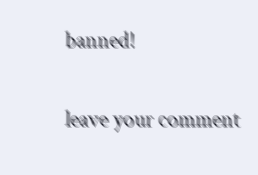banned!

leave your comment